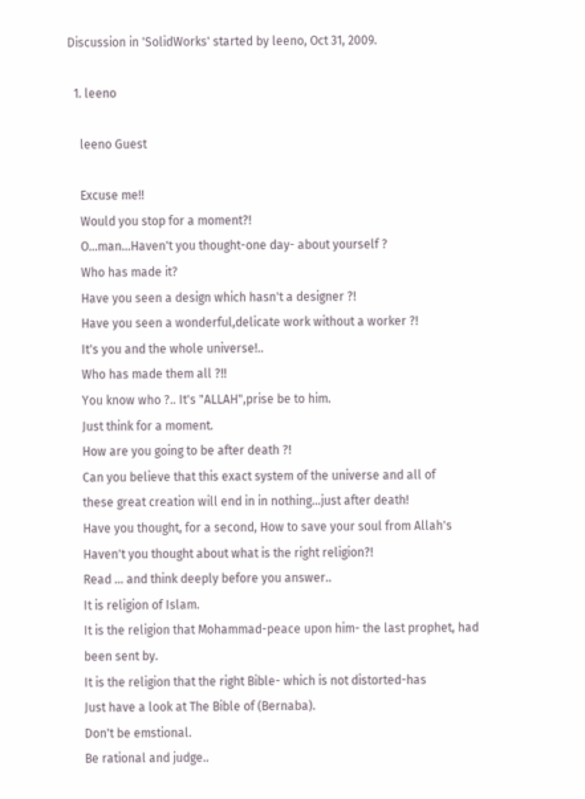Discussion in 'SolidWorks' started by leeno, Oct 31, 2009.

  1. leeno

    leeno Guest

    Excuse me!!
    Would you stop for a moment?!
    O...man...Haven't you thought-one day- about yourself ?
    Who has made it?
    Have you seen a design which hasn't a designer ?!
    Have you seen a wonderful,delicate work without a worker ?!
    It's you and the whole universe!..
    Who has made them all ?!!
    You know who ?.. It's "ALLAH",prise be to him.
    Just think for a moment.
    How are you going to be after death ?!
    Can you believe that this exact system of the universe and all of
    these great creation will end in in nothing...just after death!
    Have you thought, for a second, How to save your soul from Allah's
    Haven't you thought about what is the right religion?!
    Read ... and think deeply before you answer..
    It is religion of Islam.
    It is the religion that Mohammad-peace upon him- the last prophet, had
    been sent by.
    It is the religion that the right Bible- which is not distorted-has
    Just have a look at The Bible of (Bernaba).
    Don't be emstional.
    Be rational and judge..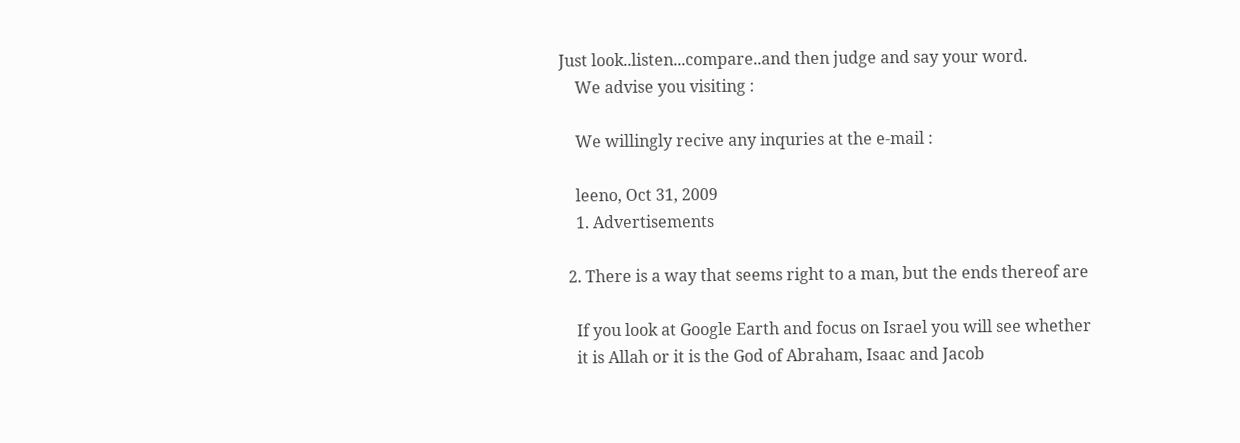Just look..listen...compare..and then judge and say your word.
    We advise you visiting :

    We willingly recive any inquries at the e-mail :

    leeno, Oct 31, 2009
    1. Advertisements

  2. There is a way that seems right to a man, but the ends thereof are

    If you look at Google Earth and focus on Israel you will see whether
    it is Allah or it is the God of Abraham, Isaac and Jacob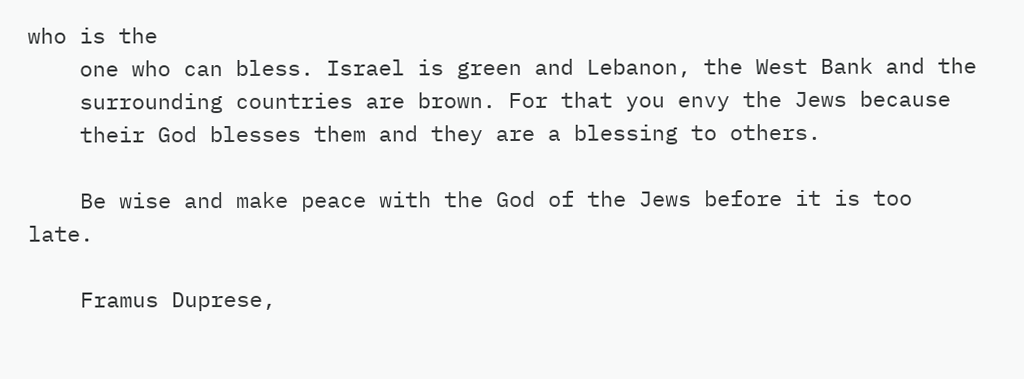who is the
    one who can bless. Israel is green and Lebanon, the West Bank and the
    surrounding countries are brown. For that you envy the Jews because
    their God blesses them and they are a blessing to others.

    Be wise and make peace with the God of the Jews before it is too late.

    Framus Duprese,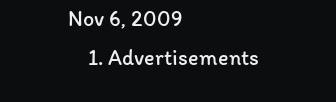Nov 6, 2009
    1. Advertisements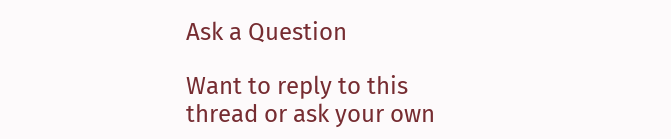Ask a Question

Want to reply to this thread or ask your own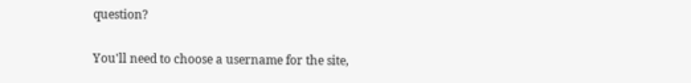question?

You'll need to choose a username for the site,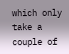which only take a couple of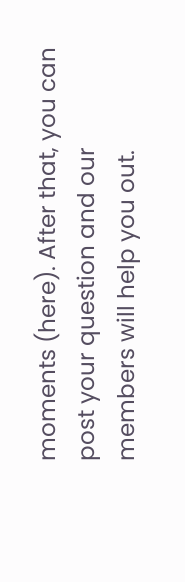moments (here). After that, you can post your question and our members will help you out.